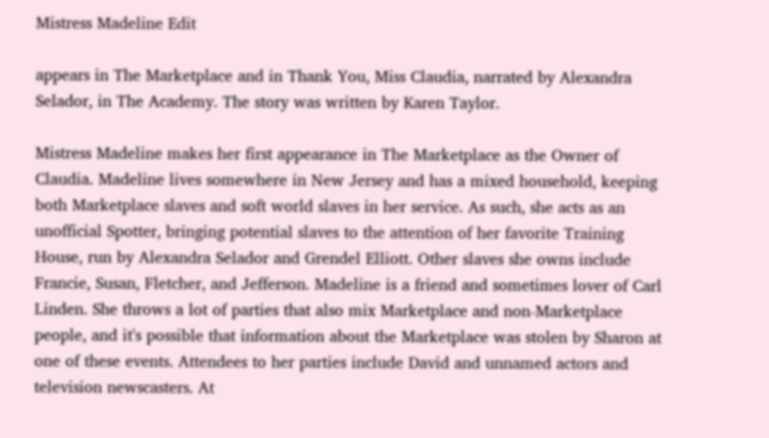Mistress Madeline Edit

appears in The Marketplace and in Thank You, Miss Claudia, narrated by Alexandra Selador, in The Academy. The story was written by Karen Taylor.

Mistress Madeline makes her first appearance in The Marketplace as the Owner of Claudia. Madeline lives somewhere in New Jersey and has a mixed household, keeping both Marketplace slaves and soft world slaves in her service. As such, she acts as an unofficial Spotter, bringing potential slaves to the attention of her favorite Training House, run by Alexandra Selador and Grendel Elliott. Other slaves she owns include Francie, Susan, Fletcher, and Jefferson. Madeline is a friend and sometimes lover of Carl Linden. She throws a lot of parties that also mix Marketplace and non-Marketplace people, and it's possible that information about the Marketplace was stolen by Sharon at one of these events. Attendees to her parties include David and unnamed actors and television newscasters. At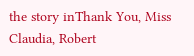the story inThank You, Miss Claudia, Robert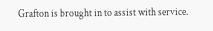Grafton is brought in to assist with service.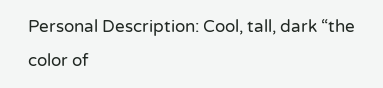Personal Description: Cool, tall, dark “the color of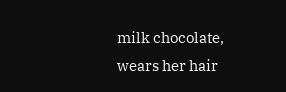milk chocolate, wears her hair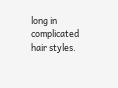long in complicated hair styles.